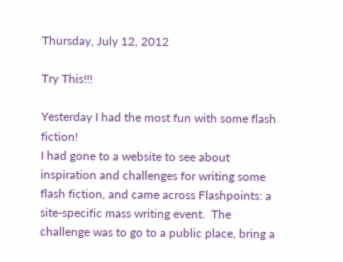Thursday, July 12, 2012

Try This!!!

Yesterday I had the most fun with some flash fiction!
I had gone to a website to see about inspiration and challenges for writing some flash fiction, and came across Flashpoints: a site-specific mass writing event.  The challenge was to go to a public place, bring a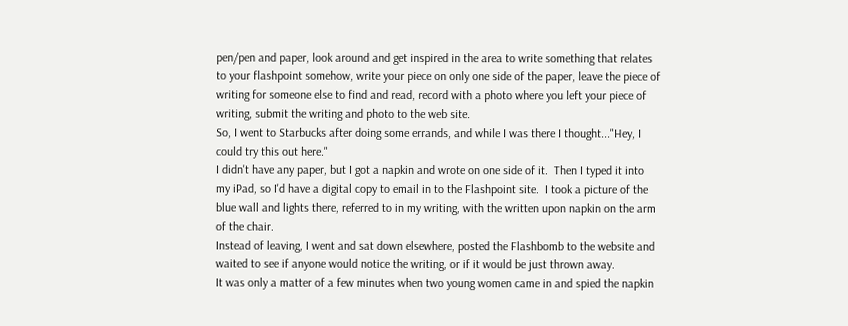pen/pen and paper, look around and get inspired in the area to write something that relates to your flashpoint somehow, write your piece on only one side of the paper, leave the piece of writing for someone else to find and read, record with a photo where you left your piece of writing, submit the writing and photo to the web site.
So, I went to Starbucks after doing some errands, and while I was there I thought..."Hey, I could try this out here."
I didn't have any paper, but I got a napkin and wrote on one side of it.  Then I typed it into my iPad, so I'd have a digital copy to email in to the Flashpoint site.  I took a picture of the blue wall and lights there, referred to in my writing, with the written upon napkin on the arm of the chair.
Instead of leaving, I went and sat down elsewhere, posted the Flashbomb to the website and waited to see if anyone would notice the writing, or if it would be just thrown away.
It was only a matter of a few minutes when two young women came in and spied the napkin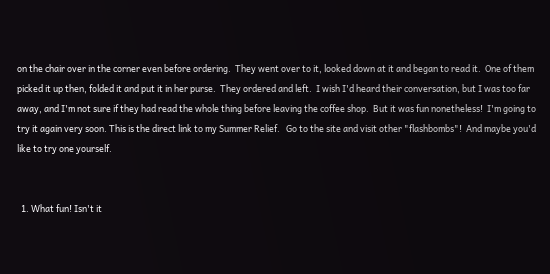on the chair over in the corner even before ordering.  They went over to it, looked down at it and began to read it.  One of them picked it up then, folded it and put it in her purse.  They ordered and left.  I wish I'd heard their conversation, but I was too far away, and I'm not sure if they had read the whole thing before leaving the coffee shop.  But it was fun nonetheless!  I'm going to try it again very soon. This is the direct link to my Summer Relief.   Go to the site and visit other "flashbombs"!  And maybe you'd like to try one yourself.


  1. What fun! Isn't it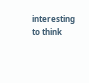interesting to think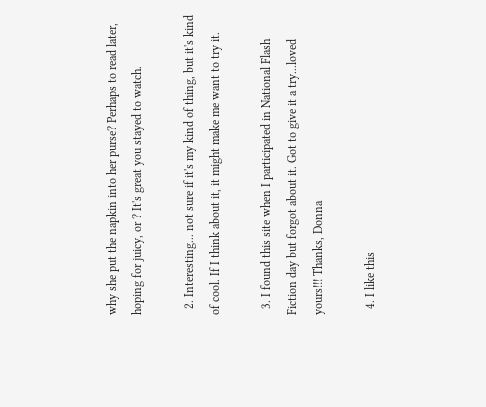why she put the napkin into her purse? Perhaps to read later, hoping for juicy, or ? It's great you stayed to watch.

  2. Interesting... not sure if it's my kind of thing, but it's kind of cool. If I think about it, it might make me want to try it.

  3. I found this site when I participated in National Flash Fiction day but forgot about it. Got to give it a try...loved yours!!! Thanks, Donna

  4. I like this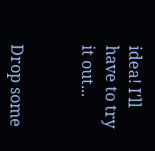idea! I'll have to try it out...


Drop some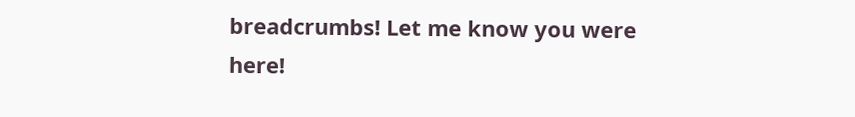breadcrumbs! Let me know you were here!